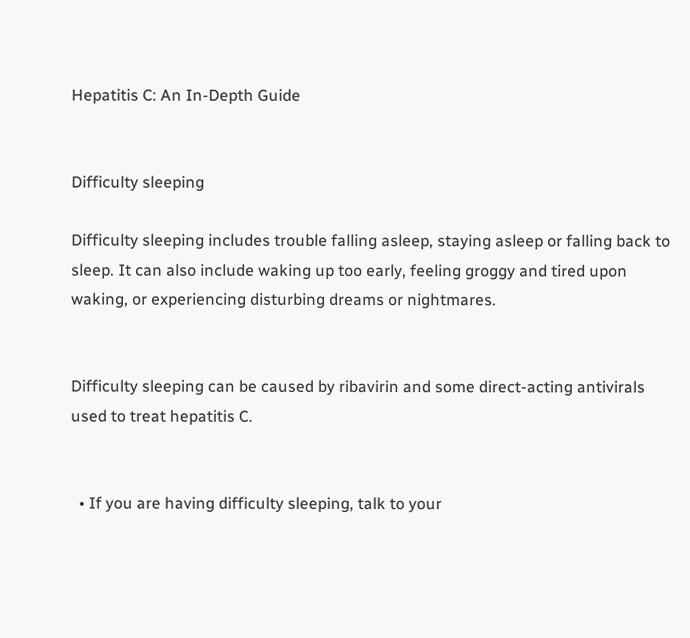Hepatitis C: An In-Depth Guide


Difficulty sleeping

Difficulty sleeping includes trouble falling asleep, staying asleep or falling back to sleep. It can also include waking up too early, feeling groggy and tired upon waking, or experiencing disturbing dreams or nightmares.


Difficulty sleeping can be caused by ribavirin and some direct-acting antivirals used to treat hepatitis C.


  • If you are having difficulty sleeping, talk to your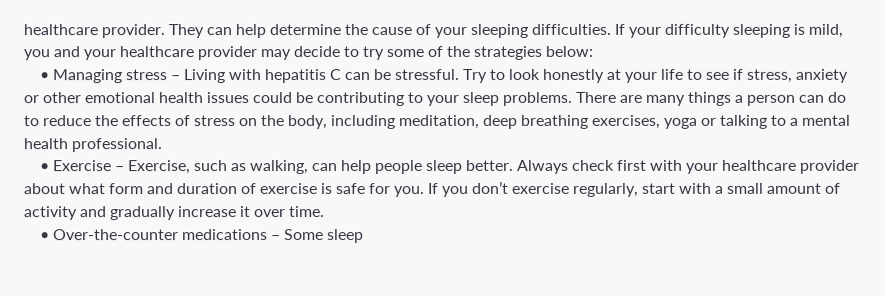healthcare provider. They can help determine the cause of your sleeping difficulties. If your difficulty sleeping is mild, you and your healthcare provider may decide to try some of the strategies below:
    • Managing stress – Living with hepatitis C can be stressful. Try to look honestly at your life to see if stress, anxiety or other emotional health issues could be contributing to your sleep problems. There are many things a person can do to reduce the effects of stress on the body, including meditation, deep breathing exercises, yoga or talking to a mental health professional.
    • Exercise – Exercise, such as walking, can help people sleep better. Always check first with your healthcare provider about what form and duration of exercise is safe for you. If you don’t exercise regularly, start with a small amount of activity and gradually increase it over time.
    • Over-the-counter medications – Some sleep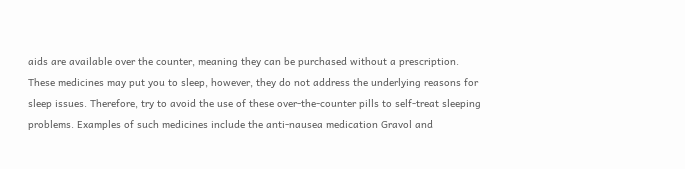aids are available over the counter, meaning they can be purchased without a prescription. These medicines may put you to sleep, however, they do not address the underlying reasons for sleep issues. Therefore, try to avoid the use of these over-the-counter pills to self-treat sleeping problems. Examples of such medicines include the anti-nausea medication Gravol and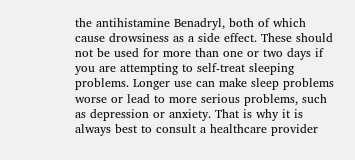the antihistamine Benadryl, both of which cause drowsiness as a side effect. These should not be used for more than one or two days if you are attempting to self-treat sleeping problems. Longer use can make sleep problems worse or lead to more serious problems, such as depression or anxiety. That is why it is always best to consult a healthcare provider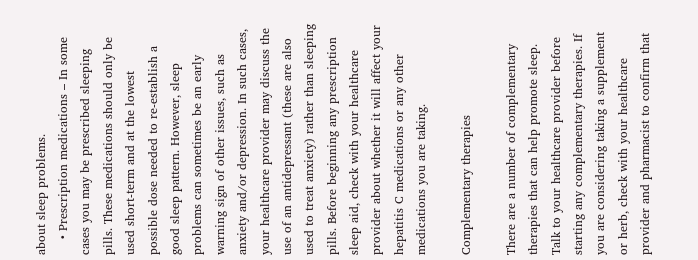about sleep problems.
    • Prescription medications – In some cases you may be prescribed sleeping pills. These medications should only be used short-term and at the lowest possible dose needed to re-establish a good sleep pattern. However, sleep problems can sometimes be an early warning sign of other issues, such as anxiety and/or depression. In such cases, your healthcare provider may discuss the use of an antidepressant (these are also used to treat anxiety) rather than sleeping pills. Before beginning any prescription sleep aid, check with your healthcare provider about whether it will affect your hepatitis C medications or any other medications you are taking.

Complementary therapies

There are a number of complementary therapies that can help promote sleep. Talk to your healthcare provider before starting any complementary therapies. If you are considering taking a supplement or herb, check with your healthcare provider and pharmacist to confirm that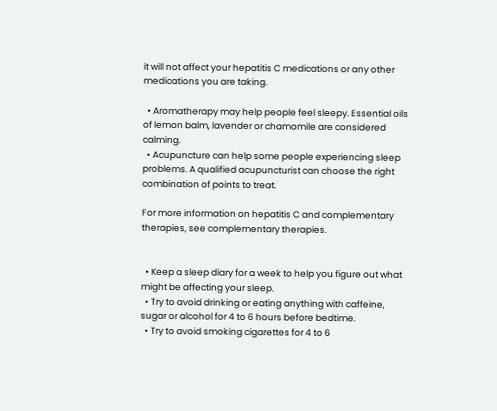it will not affect your hepatitis C medications or any other medications you are taking.

  • Aromatherapy may help people feel sleepy. Essential oils of lemon balm, lavender or chamomile are considered calming.
  • Acupuncture can help some people experiencing sleep problems. A qualified acupuncturist can choose the right combination of points to treat.

For more information on hepatitis C and complementary therapies, see complementary therapies.


  • Keep a sleep diary for a week to help you figure out what might be affecting your sleep.
  • Try to avoid drinking or eating anything with caffeine, sugar or alcohol for 4 to 6 hours before bedtime.
  • Try to avoid smoking cigarettes for 4 to 6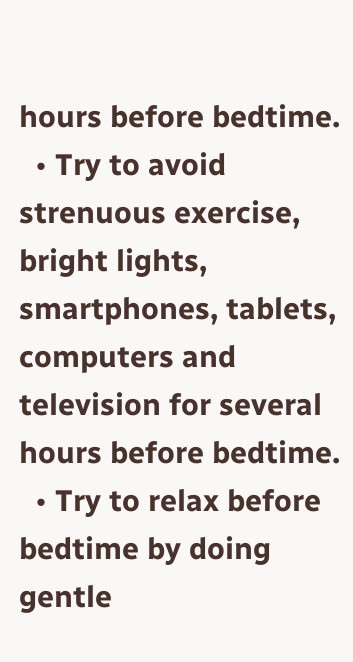hours before bedtime.
  • Try to avoid strenuous exercise, bright lights, smartphones, tablets, computers and television for several hours before bedtime.
  • Try to relax before bedtime by doing gentle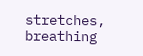stretches, breathing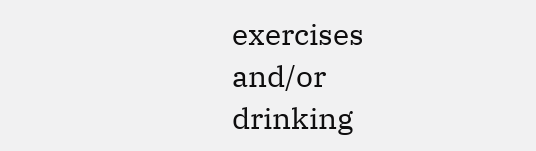exercises and/or drinking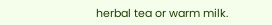herbal tea or warm milk.